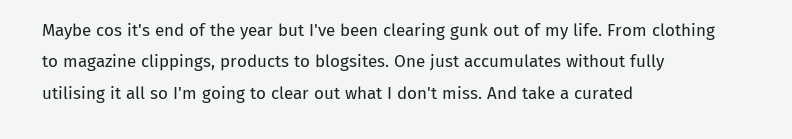Maybe cos it's end of the year but I've been clearing gunk out of my life. From clothing to magazine clippings, products to blogsites. One just accumulates without fully utilising it all so I'm going to clear out what I don't miss. And take a curated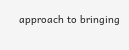approach to bringing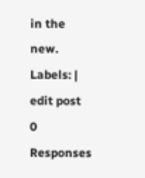in the new.
Labels: | edit post
0 Responses